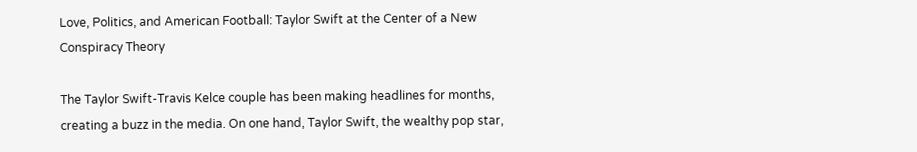Love, Politics, and American Football: Taylor Swift at the Center of a New Conspiracy Theory

The Taylor Swift-Travis Kelce couple has been making headlines for months, creating a buzz in the media. On one hand, Taylor Swift, the wealthy pop star,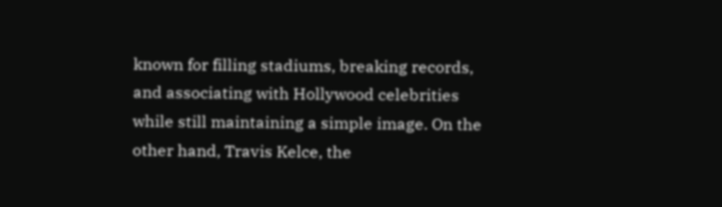known for filling stadiums, breaking records, and associating with Hollywood celebrities while still maintaining a simple image. On the other hand, Travis Kelce, the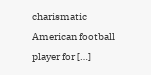charismatic American football player for […]